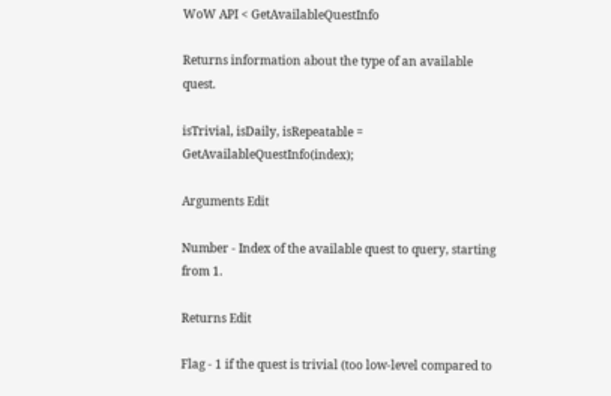WoW API < GetAvailableQuestInfo

Returns information about the type of an available quest.

isTrivial, isDaily, isRepeatable = GetAvailableQuestInfo(index);

Arguments Edit

Number - Index of the available quest to query, starting from 1.

Returns Edit

Flag - 1 if the quest is trivial (too low-level compared to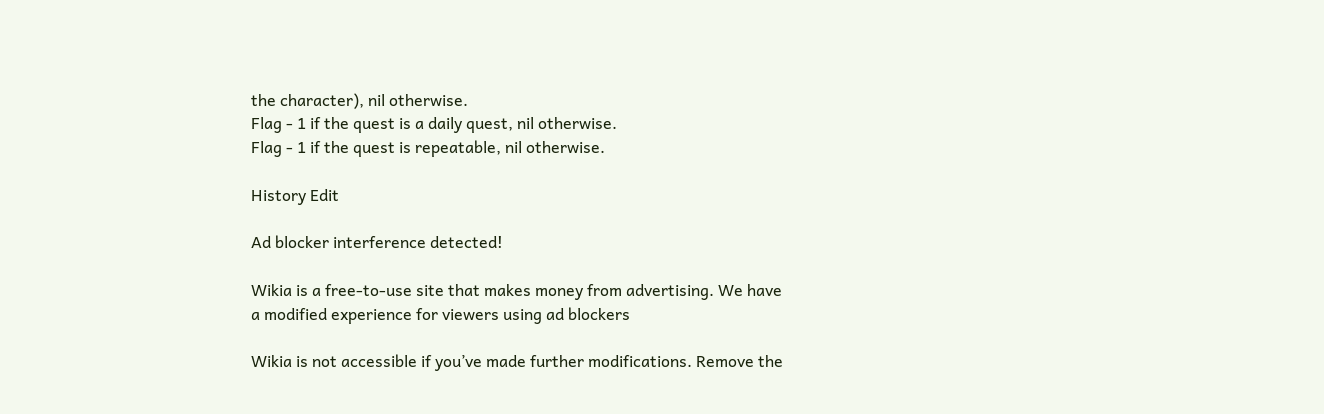the character), nil otherwise.
Flag - 1 if the quest is a daily quest, nil otherwise.
Flag - 1 if the quest is repeatable, nil otherwise.

History Edit

Ad blocker interference detected!

Wikia is a free-to-use site that makes money from advertising. We have a modified experience for viewers using ad blockers

Wikia is not accessible if you’ve made further modifications. Remove the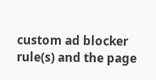custom ad blocker rule(s) and the page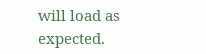will load as expected.